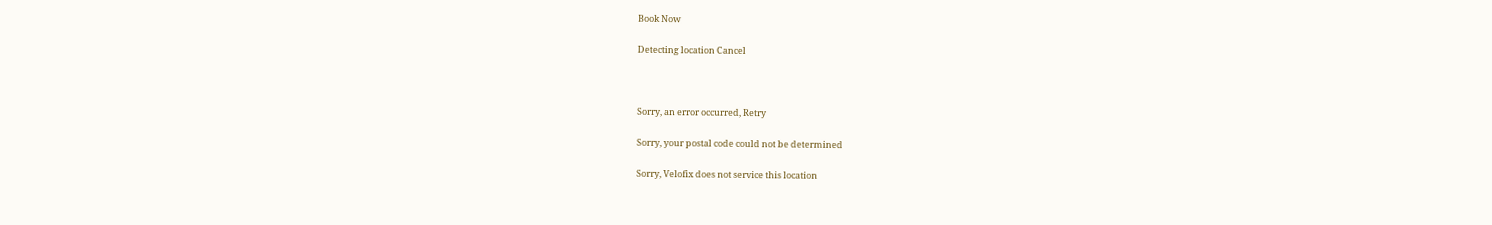Book Now

Detecting location Cancel



Sorry, an error occurred, Retry

Sorry, your postal code could not be determined

Sorry, Velofix does not service this location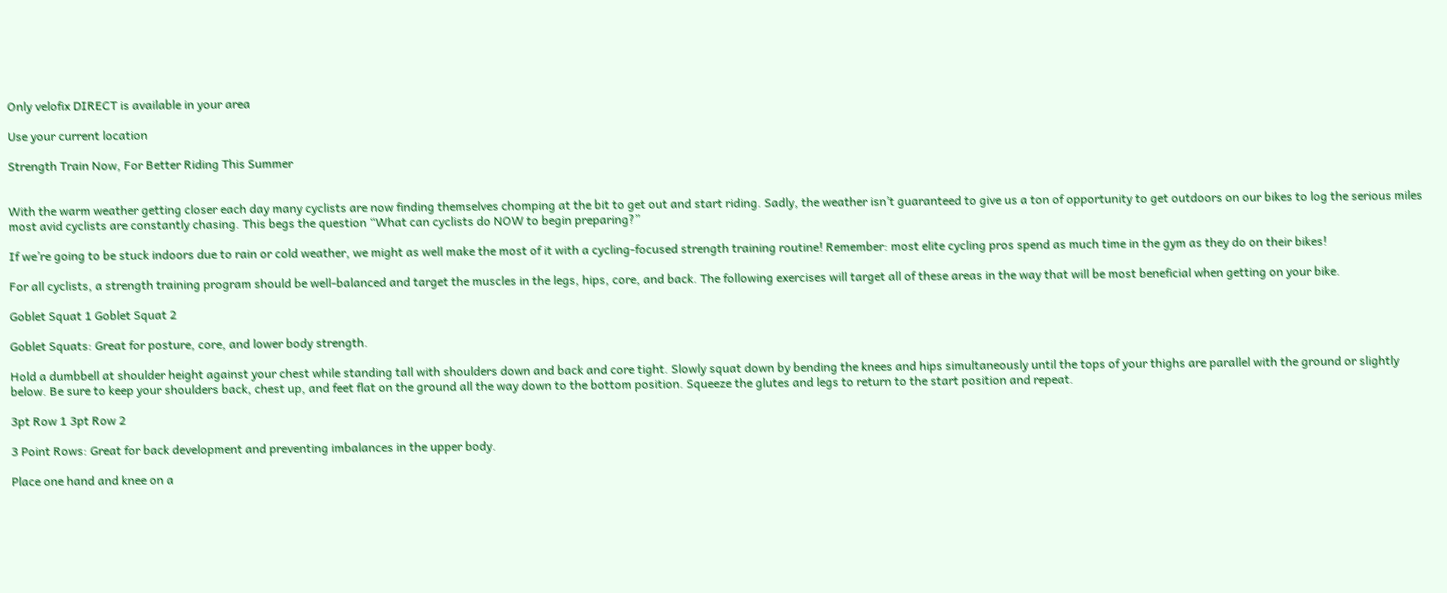Only velofix DIRECT is available in your area

Use your current location

Strength Train Now, For Better Riding This Summer


With the warm weather getting closer each day many cyclists are now finding themselves chomping at the bit to get out and start riding. Sadly, the weather isn’t guaranteed to give us a ton of opportunity to get outdoors on our bikes to log the serious miles most avid cyclists are constantly chasing. This begs the question “What can cyclists do NOW to begin preparing?”

If we’re going to be stuck indoors due to rain or cold weather, we might as well make the most of it with a cycling-focused strength training routine! Remember: most elite cycling pros spend as much time in the gym as they do on their bikes!

For all cyclists, a strength training program should be well-balanced and target the muscles in the legs, hips, core, and back. The following exercises will target all of these areas in the way that will be most beneficial when getting on your bike.

Goblet Squat 1 Goblet Squat 2

Goblet Squats: Great for posture, core, and lower body strength.

Hold a dumbbell at shoulder height against your chest while standing tall with shoulders down and back and core tight. Slowly squat down by bending the knees and hips simultaneously until the tops of your thighs are parallel with the ground or slightly below. Be sure to keep your shoulders back, chest up, and feet flat on the ground all the way down to the bottom position. Squeeze the glutes and legs to return to the start position and repeat.

3pt Row 1 3pt Row 2

3 Point Rows: Great for back development and preventing imbalances in the upper body.

Place one hand and knee on a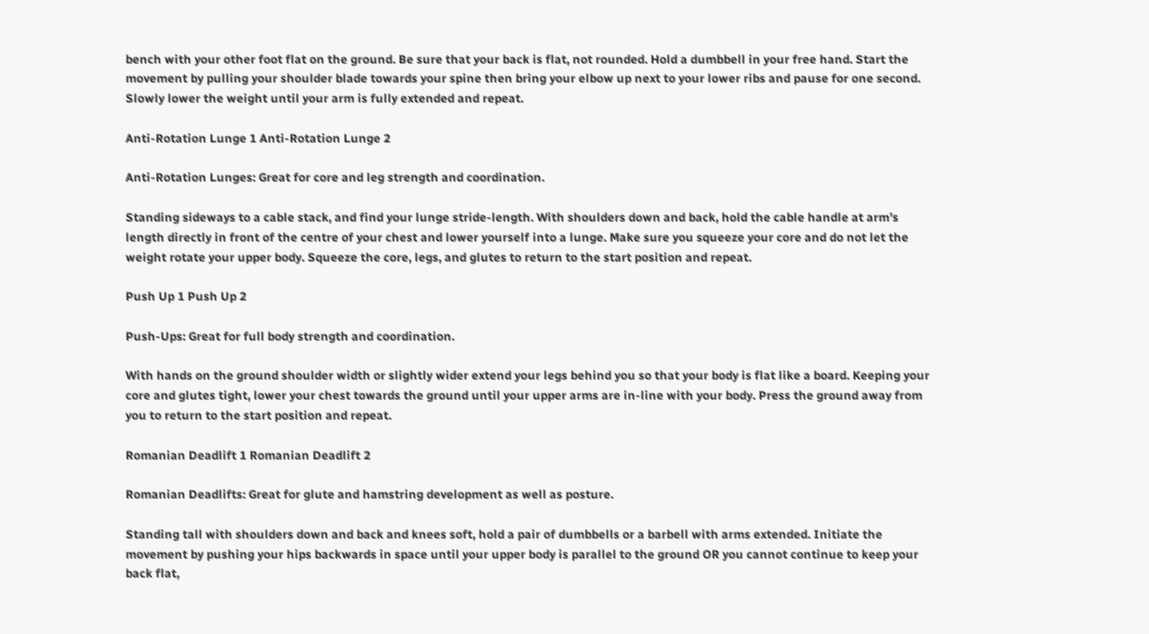bench with your other foot flat on the ground. Be sure that your back is flat, not rounded. Hold a dumbbell in your free hand. Start the movement by pulling your shoulder blade towards your spine then bring your elbow up next to your lower ribs and pause for one second. Slowly lower the weight until your arm is fully extended and repeat.

Anti-Rotation Lunge 1 Anti-Rotation Lunge 2

Anti-Rotation Lunges: Great for core and leg strength and coordination.

Standing sideways to a cable stack, and find your lunge stride-length. With shoulders down and back, hold the cable handle at arm’s length directly in front of the centre of your chest and lower yourself into a lunge. Make sure you squeeze your core and do not let the weight rotate your upper body. Squeeze the core, legs, and glutes to return to the start position and repeat.

Push Up 1 Push Up 2

Push-Ups: Great for full body strength and coordination.

With hands on the ground shoulder width or slightly wider extend your legs behind you so that your body is flat like a board. Keeping your core and glutes tight, lower your chest towards the ground until your upper arms are in-line with your body. Press the ground away from you to return to the start position and repeat.

Romanian Deadlift 1 Romanian Deadlift 2

Romanian Deadlifts: Great for glute and hamstring development as well as posture.

Standing tall with shoulders down and back and knees soft, hold a pair of dumbbells or a barbell with arms extended. Initiate the movement by pushing your hips backwards in space until your upper body is parallel to the ground OR you cannot continue to keep your back flat,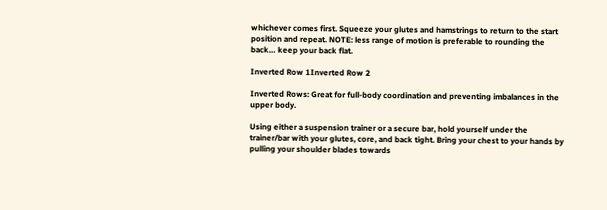whichever comes first. Squeeze your glutes and hamstrings to return to the start position and repeat. NOTE: less range of motion is preferable to rounding the back… keep your back flat.

Inverted Row 1Inverted Row 2

Inverted Rows: Great for full-body coordination and preventing imbalances in the upper body.

Using either a suspension trainer or a secure bar, hold yourself under the trainer/bar with your glutes, core, and back tight. Bring your chest to your hands by pulling your shoulder blades towards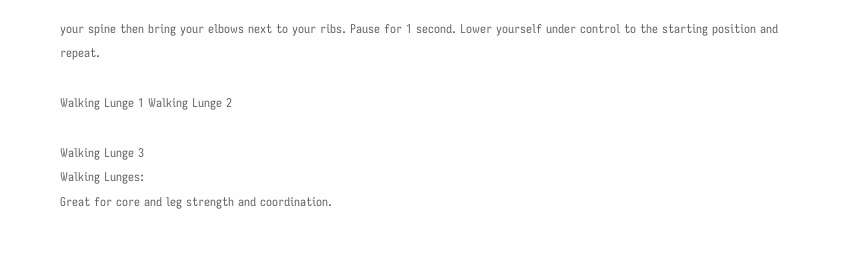your spine then bring your elbows next to your ribs. Pause for 1 second. Lower yourself under control to the starting position and repeat.

Walking Lunge 1 Walking Lunge 2

Walking Lunge 3
Walking Lunges:
Great for core and leg strength and coordination.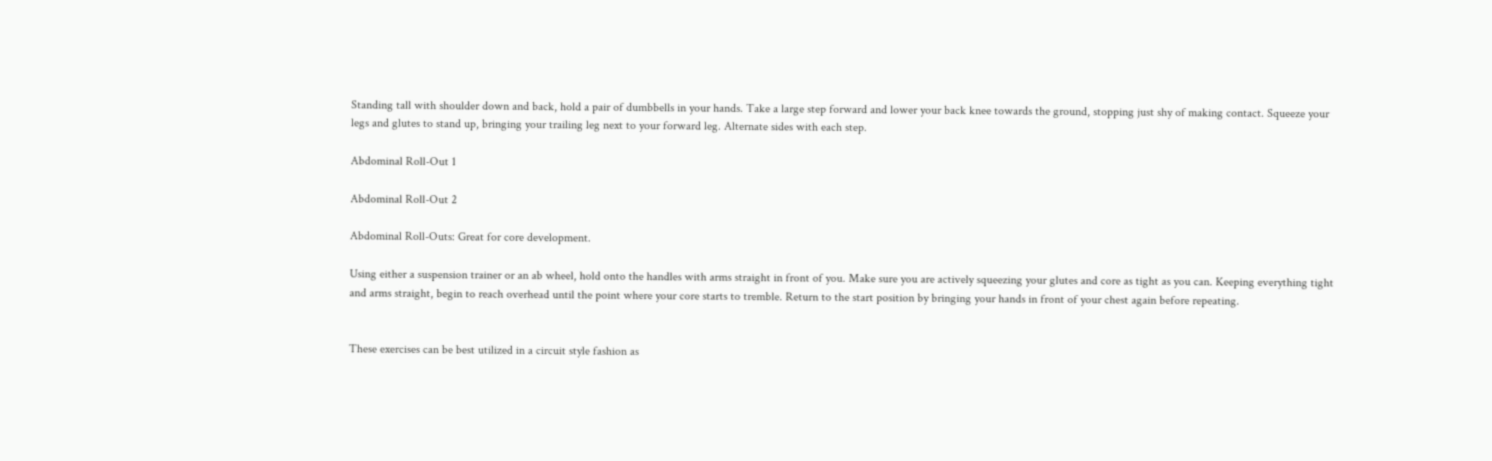Standing tall with shoulder down and back, hold a pair of dumbbells in your hands. Take a large step forward and lower your back knee towards the ground, stopping just shy of making contact. Squeeze your legs and glutes to stand up, bringing your trailing leg next to your forward leg. Alternate sides with each step.

Abdominal Roll-Out 1

Abdominal Roll-Out 2

Abdominal Roll-Outs: Great for core development.

Using either a suspension trainer or an ab wheel, hold onto the handles with arms straight in front of you. Make sure you are actively squeezing your glutes and core as tight as you can. Keeping everything tight and arms straight, begin to reach overhead until the point where your core starts to tremble. Return to the start position by bringing your hands in front of your chest again before repeating.


These exercises can be best utilized in a circuit style fashion as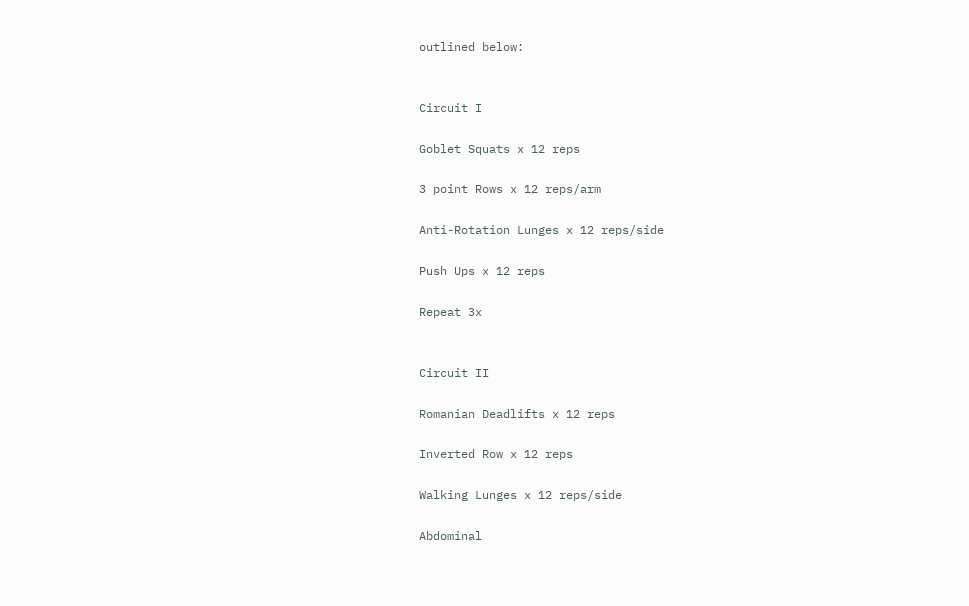outlined below:


Circuit I

Goblet Squats x 12 reps

3 point Rows x 12 reps/arm

Anti-Rotation Lunges x 12 reps/side

Push Ups x 12 reps

Repeat 3x


Circuit II

Romanian Deadlifts x 12 reps

Inverted Row x 12 reps

Walking Lunges x 12 reps/side

Abdominal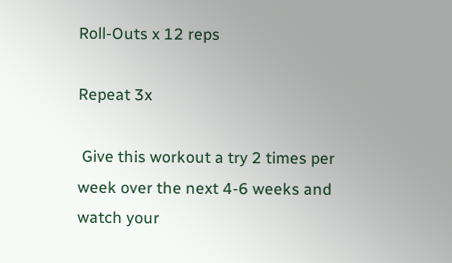Roll-Outs x 12 reps

Repeat 3x

 Give this workout a try 2 times per week over the next 4-6 weeks and watch your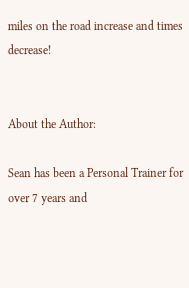miles on the road increase and times decrease!


About the Author:

Sean has been a Personal Trainer for over 7 years and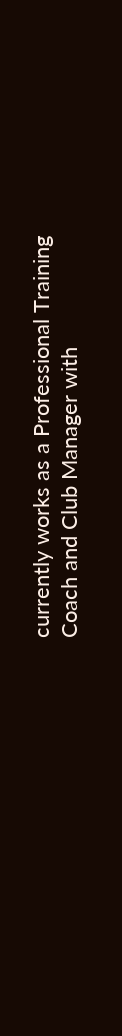currently works as a Professional Training Coach and Club Manager with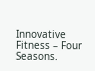Innovative Fitness – Four Seasons.